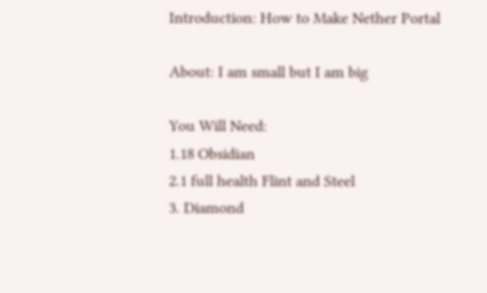Introduction: How to Make Nether Portal

About: I am small but I am big

You Will Need:
1.18 Obsidian
2.1 full health Flint and Steel
3. Diamond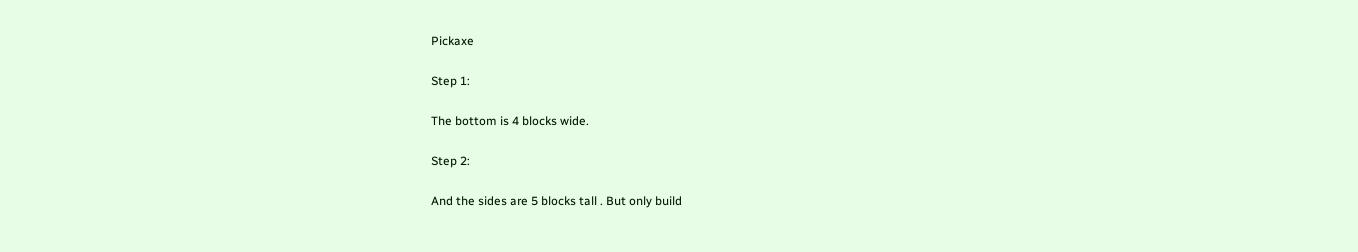Pickaxe

Step 1:

The bottom is 4 blocks wide.

Step 2:

And the sides are 5 blocks tall . But only build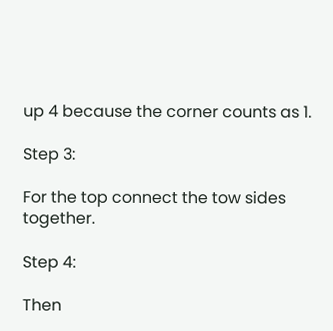up 4 because the corner counts as 1.

Step 3:

For the top connect the tow sides together.

Step 4:

Then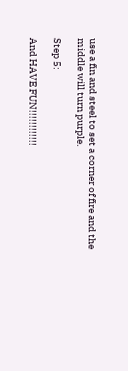use a fin and steel to set a corner of fire and the middle will turn purple.

Step 5:

And HAVE FUN!!!!!!!!!!!!